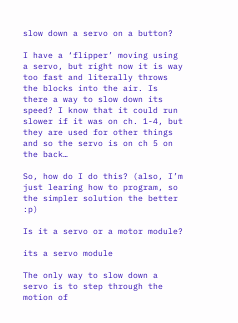slow down a servo on a button?

I have a ‘flipper’ moving using a servo, but right now it is way too fast and literally throws the blocks into the air. Is there a way to slow down its speed? I know that it could run slower if it was on ch. 1-4, but they are used for other things and so the servo is on ch 5 on the back…

So, how do I do this? (also, I’m just learing how to program, so the simpler solution the better :p)

Is it a servo or a motor module?

its a servo module

The only way to slow down a servo is to step through the motion of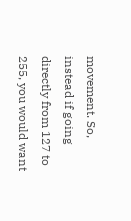movement. So, instead if going directly from 127 to 255, you would want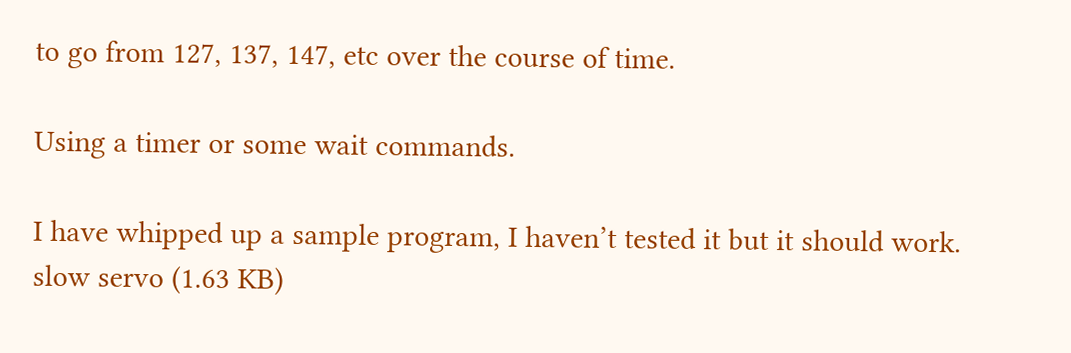to go from 127, 137, 147, etc over the course of time.

Using a timer or some wait commands.

I have whipped up a sample program, I haven’t tested it but it should work.
slow servo (1.63 KB)